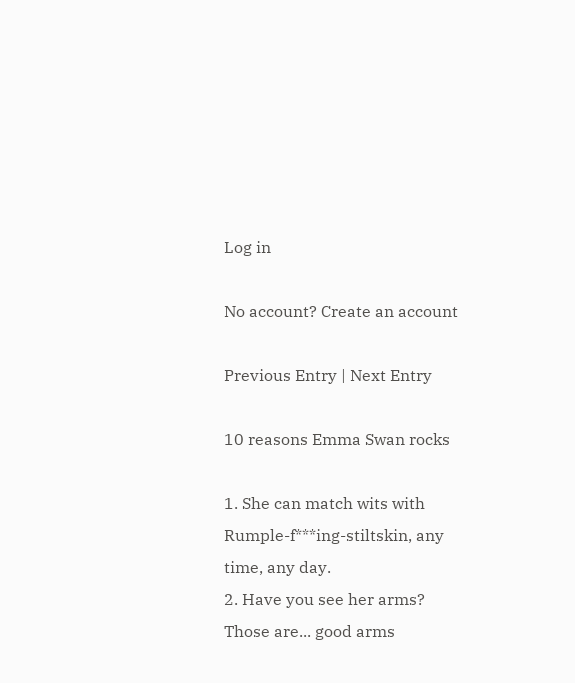Log in

No account? Create an account

Previous Entry | Next Entry

10 reasons Emma Swan rocks

1. She can match wits with Rumple-f***ing-stiltskin, any time, any day.
2. Have you see her arms? Those are... good arms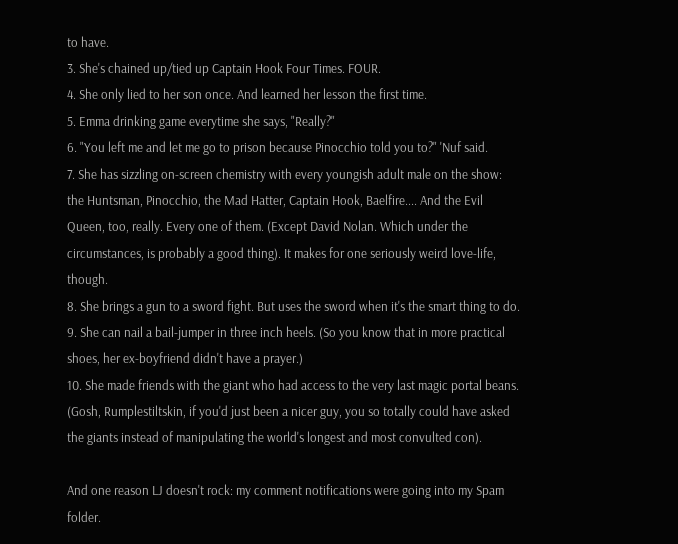to have.
3. She's chained up/tied up Captain Hook Four Times. FOUR.
4. She only lied to her son once. And learned her lesson the first time.
5. Emma drinking game everytime she says, "Really?"
6. "You left me and let me go to prison because Pinocchio told you to?" 'Nuf said.
7. She has sizzling on-screen chemistry with every youngish adult male on the show: the Huntsman, Pinocchio, the Mad Hatter, Captain Hook, Baelfire.... And the Evil Queen, too, really. Every one of them. (Except David Nolan. Which under the circumstances, is probably a good thing). It makes for one seriously weird love-life, though.
8. She brings a gun to a sword fight. But uses the sword when it's the smart thing to do.
9. She can nail a bail-jumper in three inch heels. (So you know that in more practical shoes, her ex-boyfriend didn't have a prayer.)
10. She made friends with the giant who had access to the very last magic portal beans. (Gosh, Rumplestiltskin, if you'd just been a nicer guy, you so totally could have asked the giants instead of manipulating the world's longest and most convulted con).

And one reason LJ doesn't rock: my comment notifications were going into my Spam folder.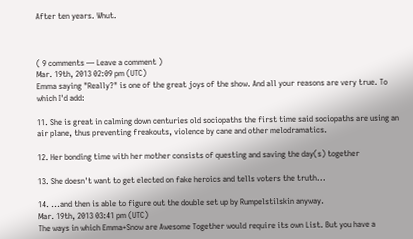After ten years. Whut.



( 9 comments — Leave a comment )
Mar. 19th, 2013 02:09 pm (UTC)
Emma saying "Really?" is one of the great joys of the show. And all your reasons are very true. To which I'd add:

11. She is great in calming down centuries old sociopaths the first time said sociopaths are using an air plane, thus preventing freakouts, violence by cane and other melodramatics.

12. Her bonding time with her mother consists of questing and saving the day(s) together

13. She doesn't want to get elected on fake heroics and tells voters the truth...

14. ...and then is able to figure out the double set up by Rumpelstilskin anyway.
Mar. 19th, 2013 03:41 pm (UTC)
The ways in which Emma+Snow are Awesome Together would require its own List. But you have a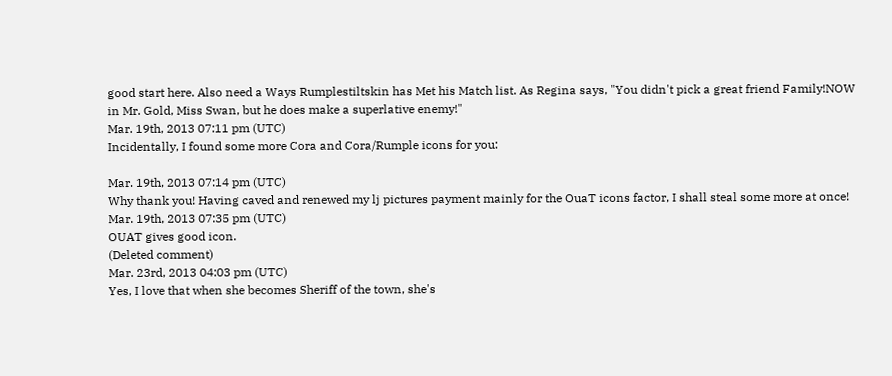good start here. Also need a Ways Rumplestiltskin has Met his Match list. As Regina says, "You didn't pick a great friend Family!NOW in Mr. Gold, Miss Swan, but he does make a superlative enemy!"
Mar. 19th, 2013 07:11 pm (UTC)
Incidentally, I found some more Cora and Cora/Rumple icons for you:

Mar. 19th, 2013 07:14 pm (UTC)
Why thank you! Having caved and renewed my lj pictures payment mainly for the OuaT icons factor, I shall steal some more at once!
Mar. 19th, 2013 07:35 pm (UTC)
OUAT gives good icon.
(Deleted comment)
Mar. 23rd, 2013 04:03 pm (UTC)
Yes, I love that when she becomes Sheriff of the town, she's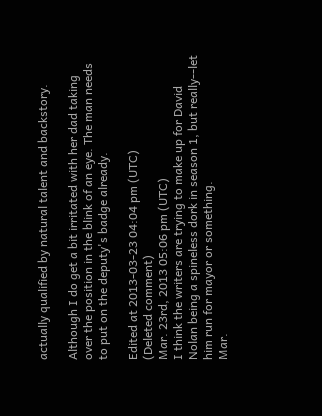actually qualified by natural talent and backstory.

Although I do get a bit irritated with her dad taking over the position in the blink of an eye. The man needs to put on the deputy's badge already.

Edited at 2013-03-23 04:04 pm (UTC)
(Deleted comment)
Mar. 23rd, 2013 05:06 pm (UTC)
I think the writers are trying to make up for David Nolan being a spineless dork in season 1, but really--let him run for mayor or something.
Mar.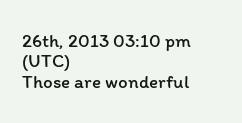26th, 2013 03:10 pm (UTC)
Those are wonderful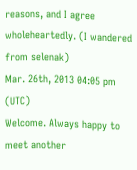reasons, and I agree wholeheartedly. (I wandered from selenak)
Mar. 26th, 2013 04:05 pm (UTC)
Welcome. Always happy to meet another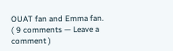OUAT fan and Emma fan.
( 9 comments — Leave a comment )